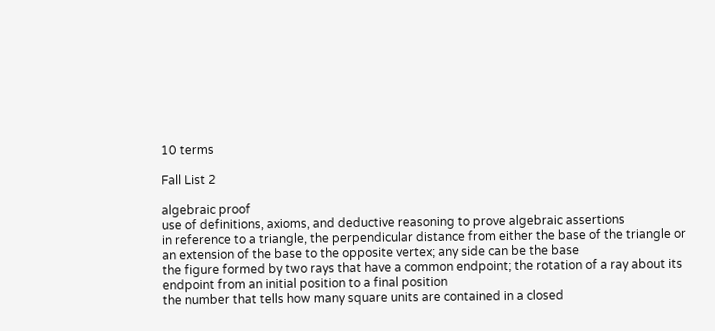10 terms

Fall List 2

algebraic proof
use of definitions, axioms, and deductive reasoning to prove algebraic assertions
in reference to a triangle, the perpendicular distance from either the base of the triangle or an extension of the base to the opposite vertex; any side can be the base
the figure formed by two rays that have a common endpoint; the rotation of a ray about its endpoint from an initial position to a final position
the number that tells how many square units are contained in a closed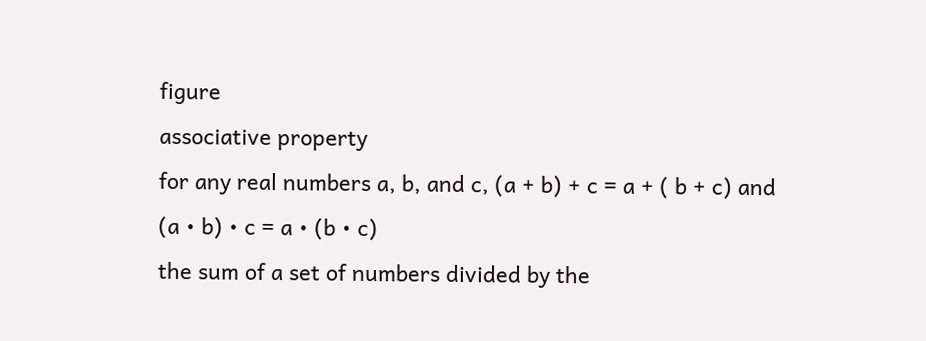figure
associative property
for any real numbers a, b, and c, (a + b) + c = a + ( b + c) and
(a • b) • c = a • (b • c)
the sum of a set of numbers divided by the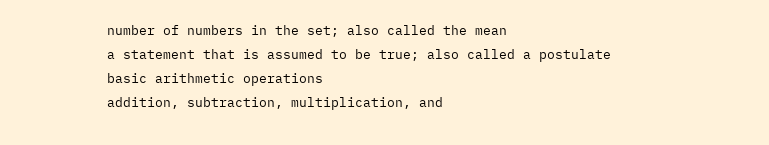number of numbers in the set; also called the mean
a statement that is assumed to be true; also called a postulate
basic arithmetic operations
addition, subtraction, multiplication, and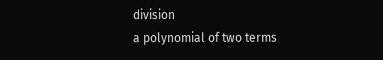division
a polynomial of two terms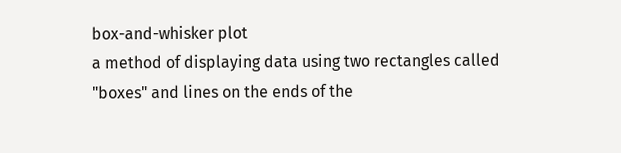box-and-whisker plot
a method of displaying data using two rectangles called "boxes" and lines on the ends of the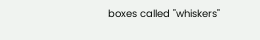boxes called "whiskers"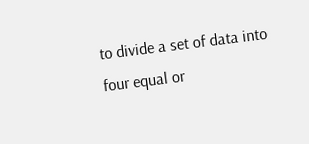to divide a set of data into four equal or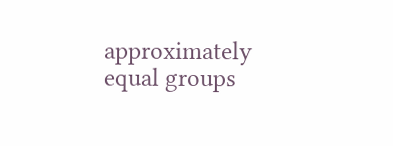approximately equal groups